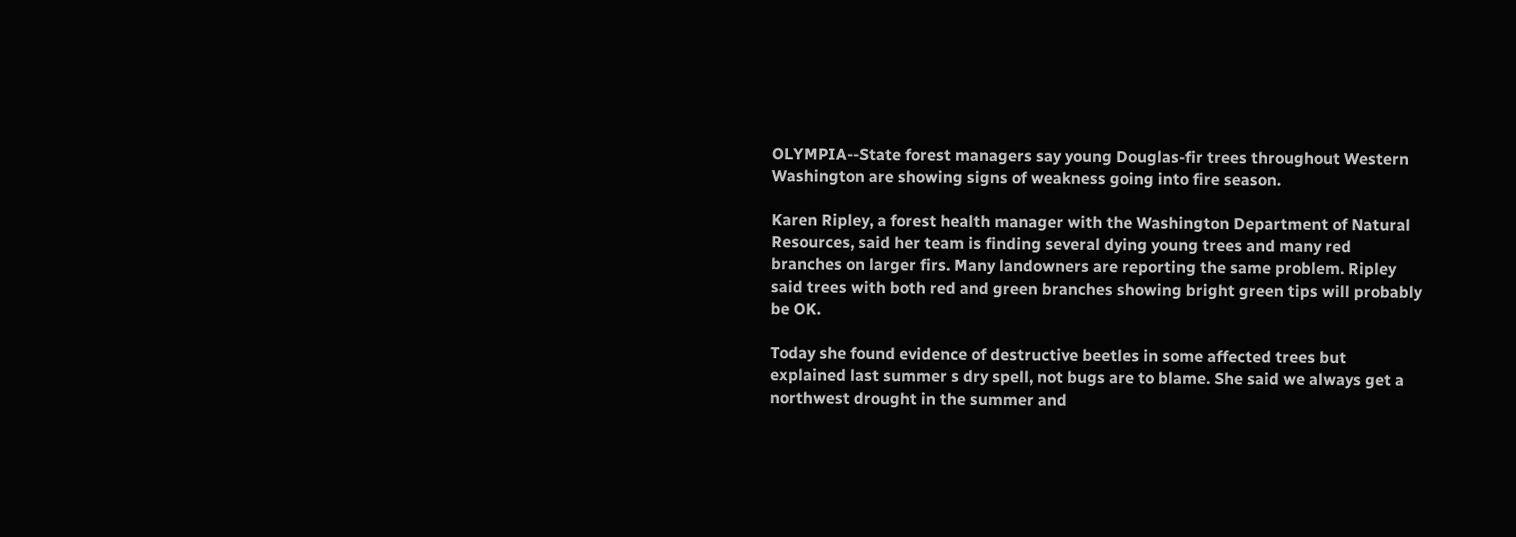OLYMPIA--State forest managers say young Douglas-fir trees throughout Western Washington are showing signs of weakness going into fire season.

Karen Ripley, a forest health manager with the Washington Department of Natural Resources, said her team is finding several dying young trees and many red branches on larger firs. Many landowners are reporting the same problem. Ripley said trees with both red and green branches showing bright green tips will probably be OK.

Today she found evidence of destructive beetles in some affected trees but explained last summer s dry spell, not bugs are to blame. She said we always get a northwest drought in the summer and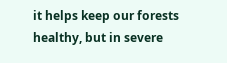it helps keep our forests healthy, but in severe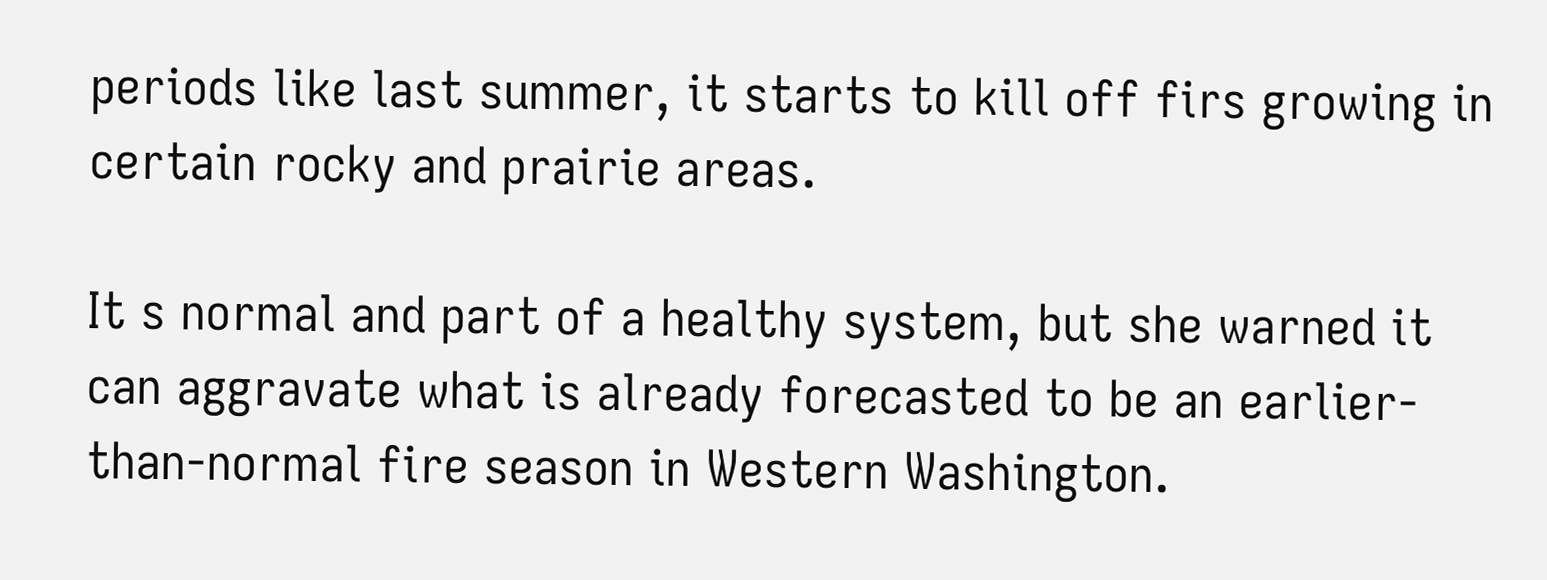periods like last summer, it starts to kill off firs growing in certain rocky and prairie areas.

It s normal and part of a healthy system, but she warned it can aggravate what is already forecasted to be an earlier-than-normal fire season in Western Washington.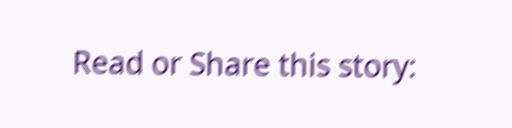Read or Share this story: